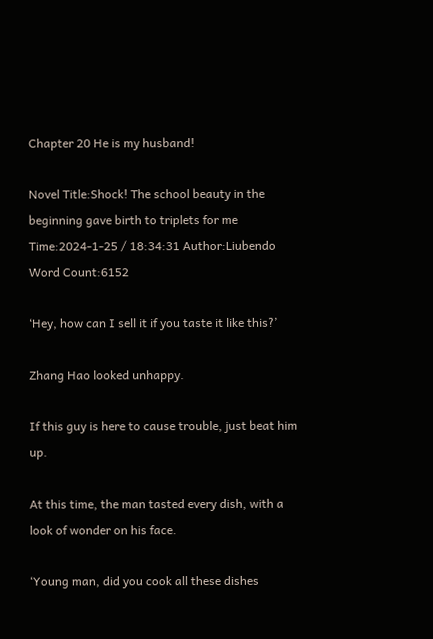Chapter 20 He is my husband!

Novel Title:Shock! The school beauty in the beginning gave birth to triplets for me Time:2024-1-25 / 18:34:31 Author:Liubendo Word Count:6152

‘Hey, how can I sell it if you taste it like this?’

Zhang Hao looked unhappy.

If this guy is here to cause trouble, just beat him up.

At this time, the man tasted every dish, with a look of wonder on his face.

‘Young man, did you cook all these dishes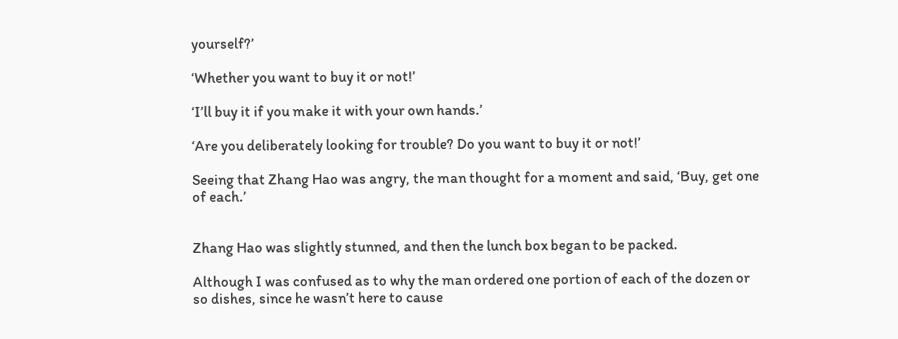yourself?’

‘Whether you want to buy it or not!’

‘I’ll buy it if you make it with your own hands.’

‘Are you deliberately looking for trouble? Do you want to buy it or not!’

Seeing that Zhang Hao was angry, the man thought for a moment and said, ‘Buy, get one of each.’


Zhang Hao was slightly stunned, and then the lunch box began to be packed.

Although I was confused as to why the man ordered one portion of each of the dozen or so dishes, since he wasn’t here to cause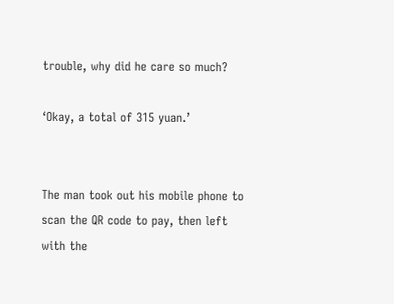trouble, why did he care so much?

‘Okay, a total of 315 yuan.’


The man took out his mobile phone to scan the QR code to pay, then left with the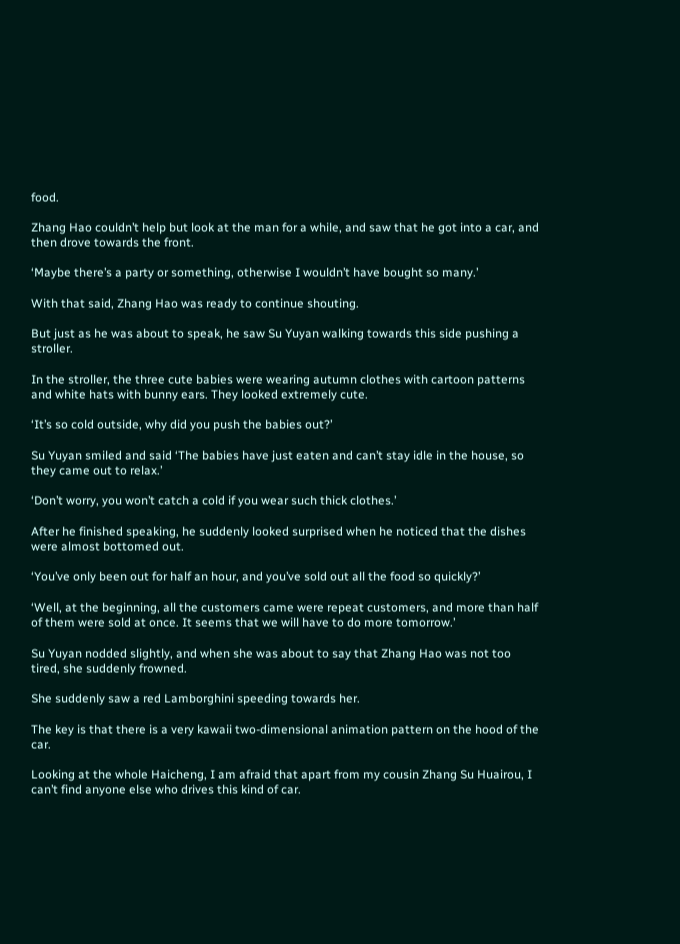food.

Zhang Hao couldn’t help but look at the man for a while, and saw that he got into a car, and then drove towards the front.

‘Maybe there’s a party or something, otherwise I wouldn’t have bought so many.’

With that said, Zhang Hao was ready to continue shouting.

But just as he was about to speak, he saw Su Yuyan walking towards this side pushing a stroller.

In the stroller, the three cute babies were wearing autumn clothes with cartoon patterns and white hats with bunny ears. They looked extremely cute.

‘It’s so cold outside, why did you push the babies out?’

Su Yuyan smiled and said ‘The babies have just eaten and can’t stay idle in the house, so they came out to relax.’

‘Don’t worry, you won’t catch a cold if you wear such thick clothes.’

After he finished speaking, he suddenly looked surprised when he noticed that the dishes were almost bottomed out.

‘You’ve only been out for half an hour, and you’ve sold out all the food so quickly?’

‘Well, at the beginning, all the customers came were repeat customers, and more than half of them were sold at once. It seems that we will have to do more tomorrow.’

Su Yuyan nodded slightly, and when she was about to say that Zhang Hao was not too tired, she suddenly frowned.

She suddenly saw a red Lamborghini speeding towards her.

The key is that there is a very kawaii two-dimensional animation pattern on the hood of the car.

Looking at the whole Haicheng, I am afraid that apart from my cousin Zhang Su Huairou, I can’t find anyone else who drives this kind of car.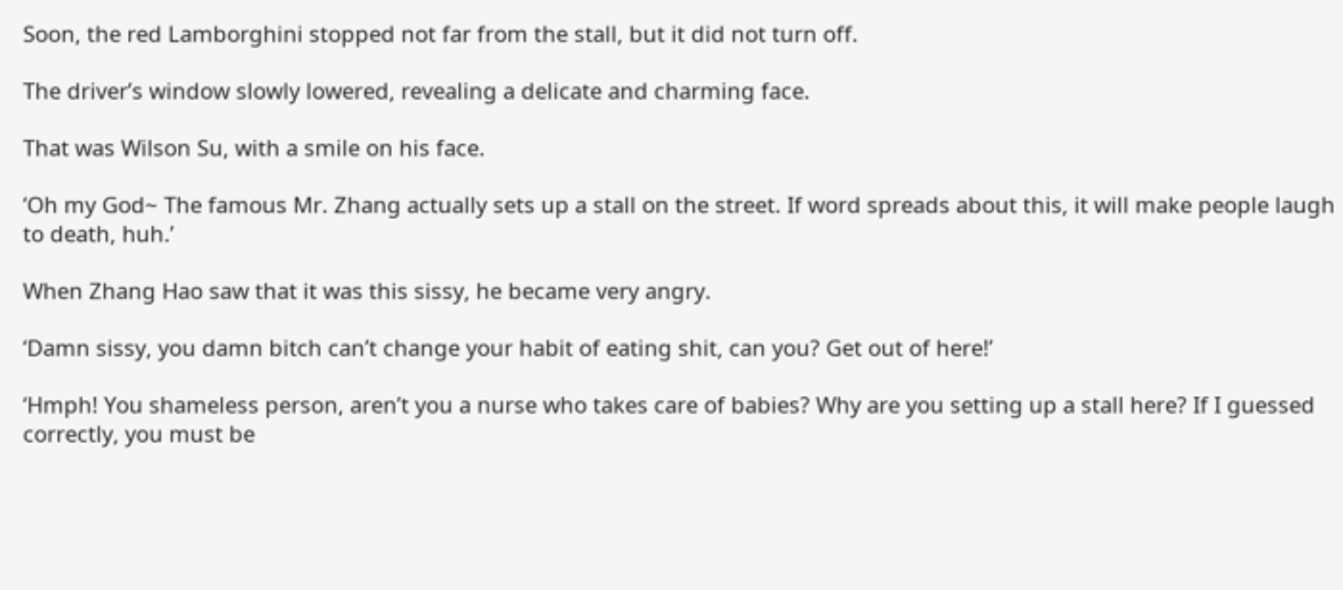Soon, the red Lamborghini stopped not far from the stall, but it did not turn off.

The driver’s window slowly lowered, revealing a delicate and charming face.

That was Wilson Su, with a smile on his face.

‘Oh my God~ The famous Mr. Zhang actually sets up a stall on the street. If word spreads about this, it will make people laugh to death, huh.’

When Zhang Hao saw that it was this sissy, he became very angry.

‘Damn sissy, you damn bitch can’t change your habit of eating shit, can you? Get out of here!’

‘Hmph! You shameless person, aren’t you a nurse who takes care of babies? Why are you setting up a stall here? If I guessed correctly, you must be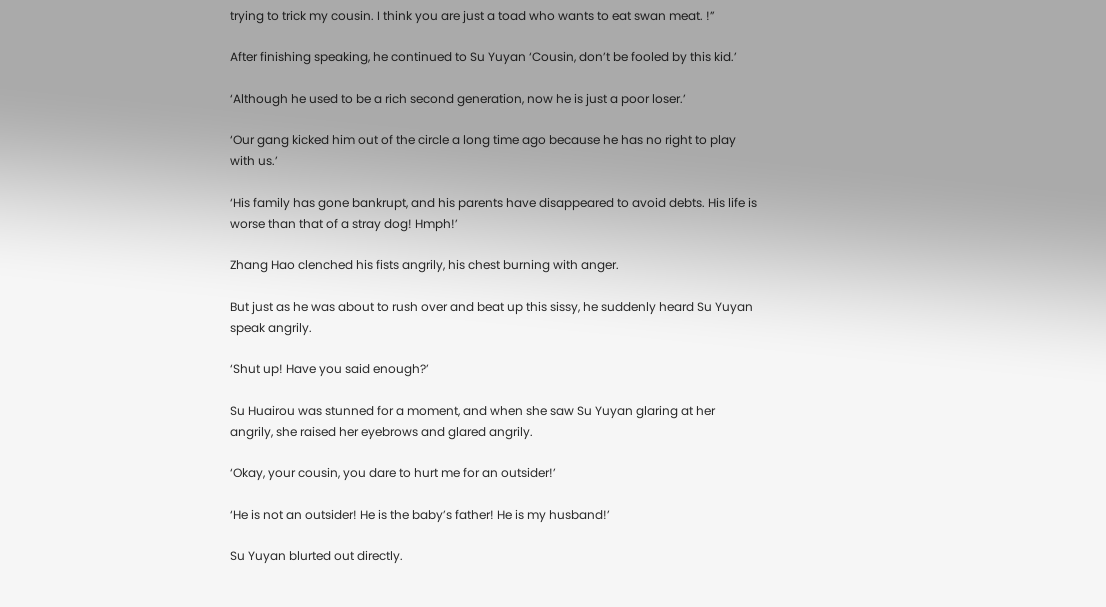trying to trick my cousin. I think you are just a toad who wants to eat swan meat. !”

After finishing speaking, he continued to Su Yuyan ‘Cousin, don’t be fooled by this kid.’

‘Although he used to be a rich second generation, now he is just a poor loser.’

‘Our gang kicked him out of the circle a long time ago because he has no right to play with us.’

‘His family has gone bankrupt, and his parents have disappeared to avoid debts. His life is worse than that of a stray dog! Hmph!’

Zhang Hao clenched his fists angrily, his chest burning with anger.

But just as he was about to rush over and beat up this sissy, he suddenly heard Su Yuyan speak angrily.

‘Shut up! Have you said enough?’

Su Huairou was stunned for a moment, and when she saw Su Yuyan glaring at her angrily, she raised her eyebrows and glared angrily.

‘Okay, your cousin, you dare to hurt me for an outsider!’

‘He is not an outsider! He is the baby’s father! He is my husband!’

Su Yuyan blurted out directly.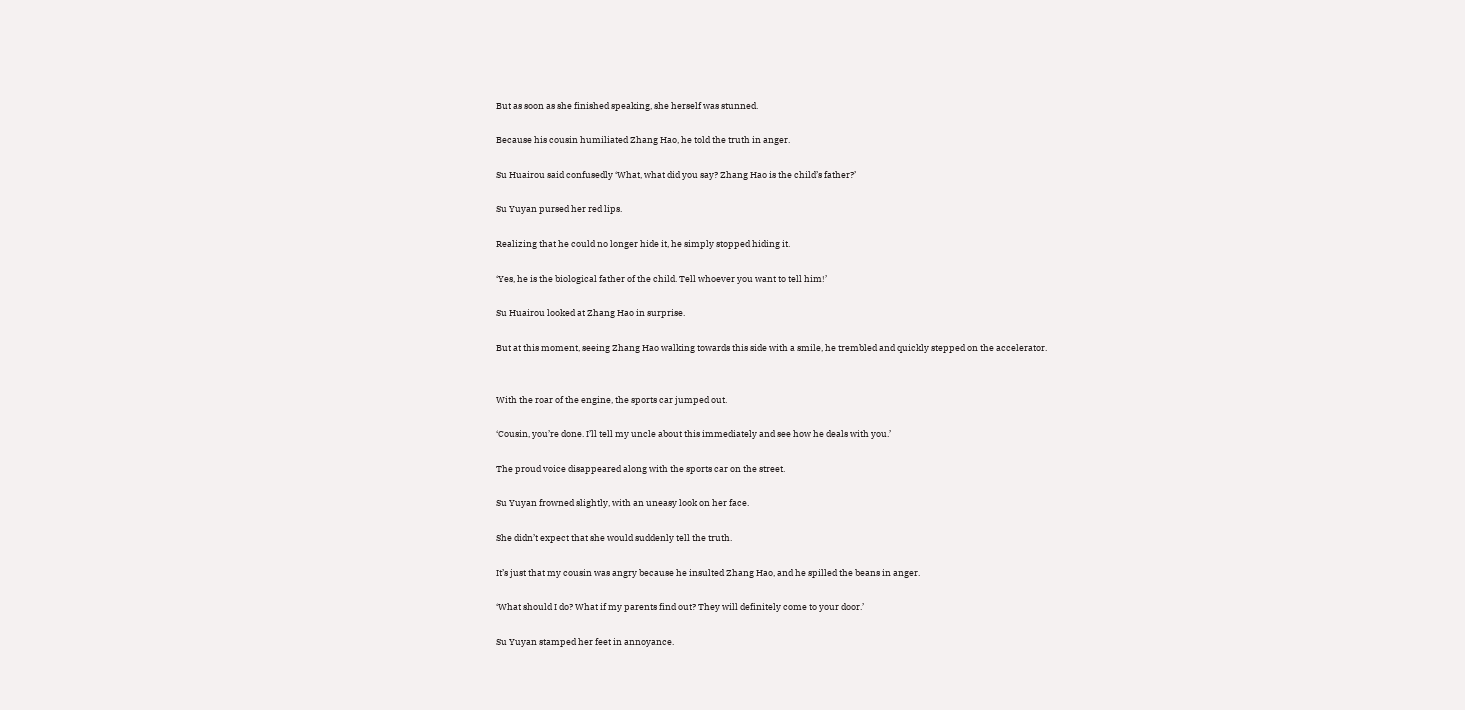But as soon as she finished speaking, she herself was stunned.

Because his cousin humiliated Zhang Hao, he told the truth in anger.

Su Huairou said confusedly ‘What, what did you say? Zhang Hao is the child’s father?’

Su Yuyan pursed her red lips.

Realizing that he could no longer hide it, he simply stopped hiding it.

‘Yes, he is the biological father of the child. Tell whoever you want to tell him!’

Su Huairou looked at Zhang Hao in surprise.

But at this moment, seeing Zhang Hao walking towards this side with a smile, he trembled and quickly stepped on the accelerator.


With the roar of the engine, the sports car jumped out.

‘Cousin, you’re done. I’ll tell my uncle about this immediately and see how he deals with you.’

The proud voice disappeared along with the sports car on the street.

Su Yuyan frowned slightly, with an uneasy look on her face.

She didn’t expect that she would suddenly tell the truth.

It’s just that my cousin was angry because he insulted Zhang Hao, and he spilled the beans in anger.

‘What should I do? What if my parents find out? They will definitely come to your door.’

Su Yuyan stamped her feet in annoyance.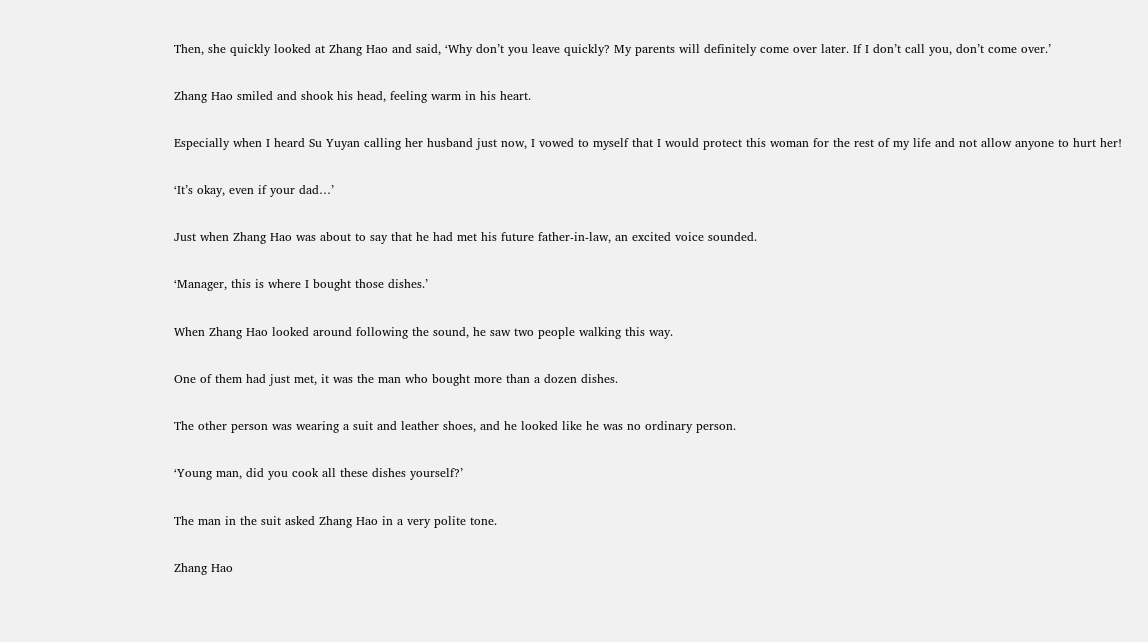Then, she quickly looked at Zhang Hao and said, ‘Why don’t you leave quickly? My parents will definitely come over later. If I don’t call you, don’t come over.’

Zhang Hao smiled and shook his head, feeling warm in his heart.

Especially when I heard Su Yuyan calling her husband just now, I vowed to myself that I would protect this woman for the rest of my life and not allow anyone to hurt her!

‘It’s okay, even if your dad…’

Just when Zhang Hao was about to say that he had met his future father-in-law, an excited voice sounded.

‘Manager, this is where I bought those dishes.’

When Zhang Hao looked around following the sound, he saw two people walking this way.

One of them had just met, it was the man who bought more than a dozen dishes.

The other person was wearing a suit and leather shoes, and he looked like he was no ordinary person.

‘Young man, did you cook all these dishes yourself?’

The man in the suit asked Zhang Hao in a very polite tone.

Zhang Hao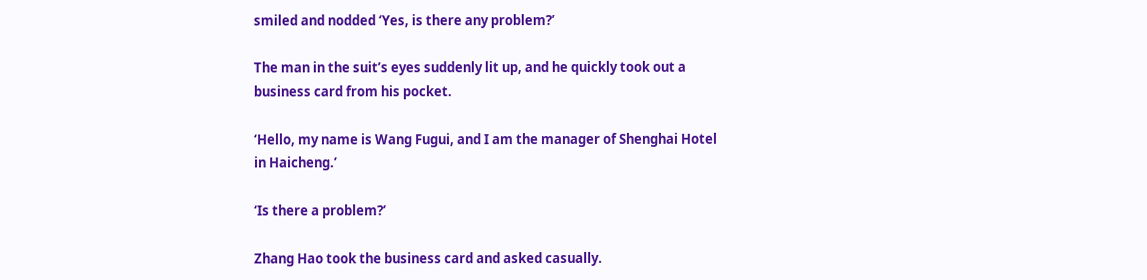smiled and nodded ‘Yes, is there any problem?’

The man in the suit’s eyes suddenly lit up, and he quickly took out a business card from his pocket.

‘Hello, my name is Wang Fugui, and I am the manager of Shenghai Hotel in Haicheng.’

‘Is there a problem?’

Zhang Hao took the business card and asked casually.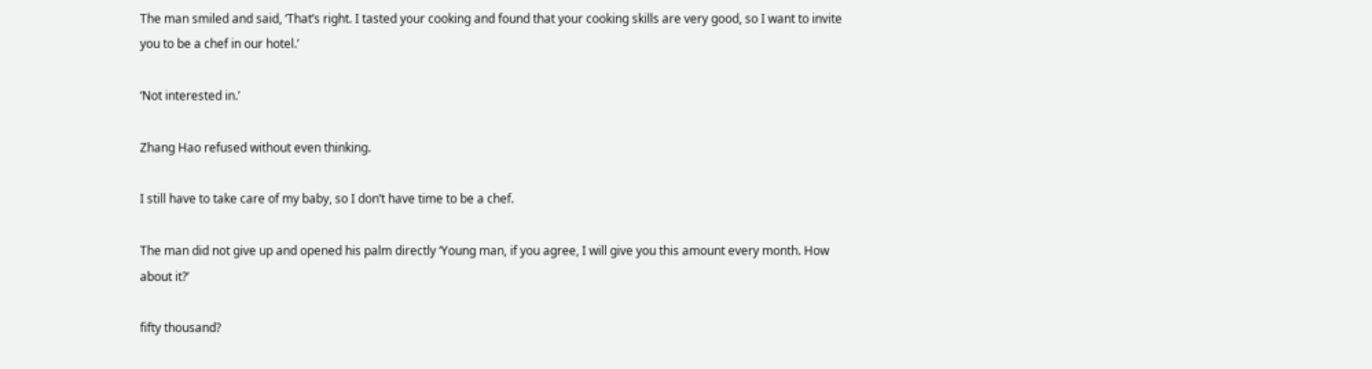The man smiled and said, ‘That’s right. I tasted your cooking and found that your cooking skills are very good, so I want to invite you to be a chef in our hotel.’

‘Not interested in.’

Zhang Hao refused without even thinking.

I still have to take care of my baby, so I don’t have time to be a chef.

The man did not give up and opened his palm directly ‘Young man, if you agree, I will give you this amount every month. How about it?’

fifty thousand?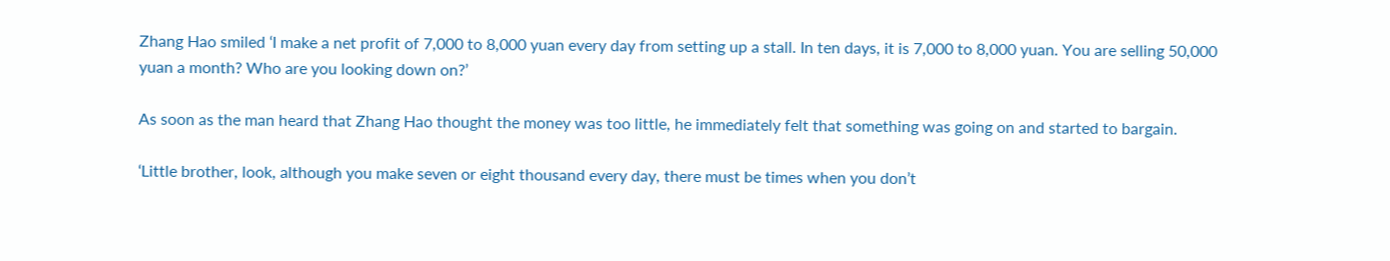Zhang Hao smiled ‘I make a net profit of 7,000 to 8,000 yuan every day from setting up a stall. In ten days, it is 7,000 to 8,000 yuan. You are selling 50,000 yuan a month? Who are you looking down on?’

As soon as the man heard that Zhang Hao thought the money was too little, he immediately felt that something was going on and started to bargain.

‘Little brother, look, although you make seven or eight thousand every day, there must be times when you don’t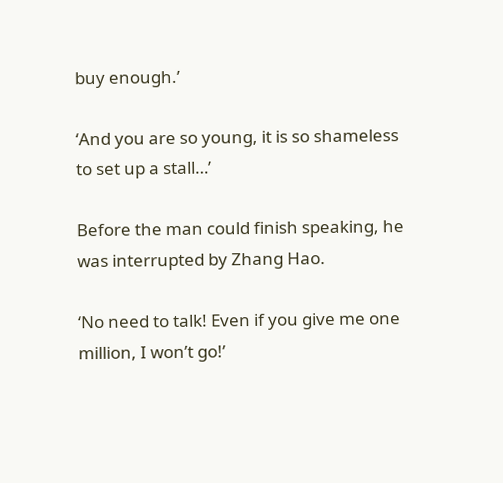buy enough.’

‘And you are so young, it is so shameless to set up a stall…’

Before the man could finish speaking, he was interrupted by Zhang Hao.

‘No need to talk! Even if you give me one million, I won’t go!’